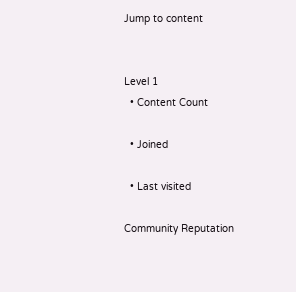Jump to content


Level 1
  • Content Count

  • Joined

  • Last visited

Community Reputation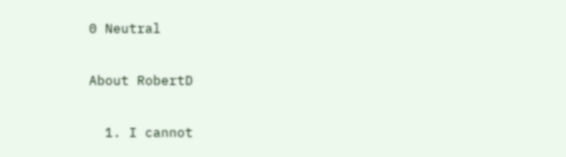0 Neutral

About RobertD

  1. I cannot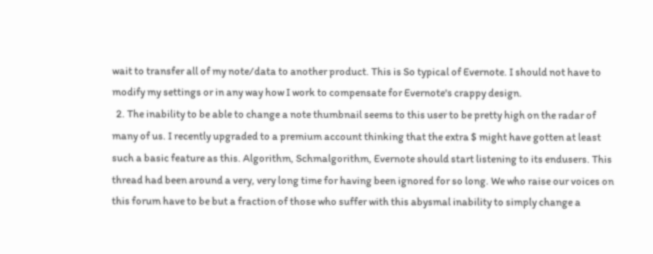wait to transfer all of my note/data to another product. This is So typical of Evernote. I should not have to modify my settings or in any way how I work to compensate for Evernote's crappy design.
  2. The inability to be able to change a note thumbnail seems to this user to be pretty high on the radar of many of us. I recently upgraded to a premium account thinking that the extra $ might have gotten at least such a basic feature as this. Algorithm, Schmalgorithm, Evernote should start listening to its endusers. This thread had been around a very, very long time for having been ignored for so long. We who raise our voices on this forum have to be but a fraction of those who suffer with this abysmal inability to simply change a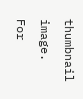thumbnail image. For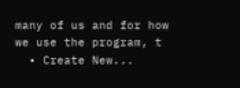many of us and for how we use the program, t
  • Create New...